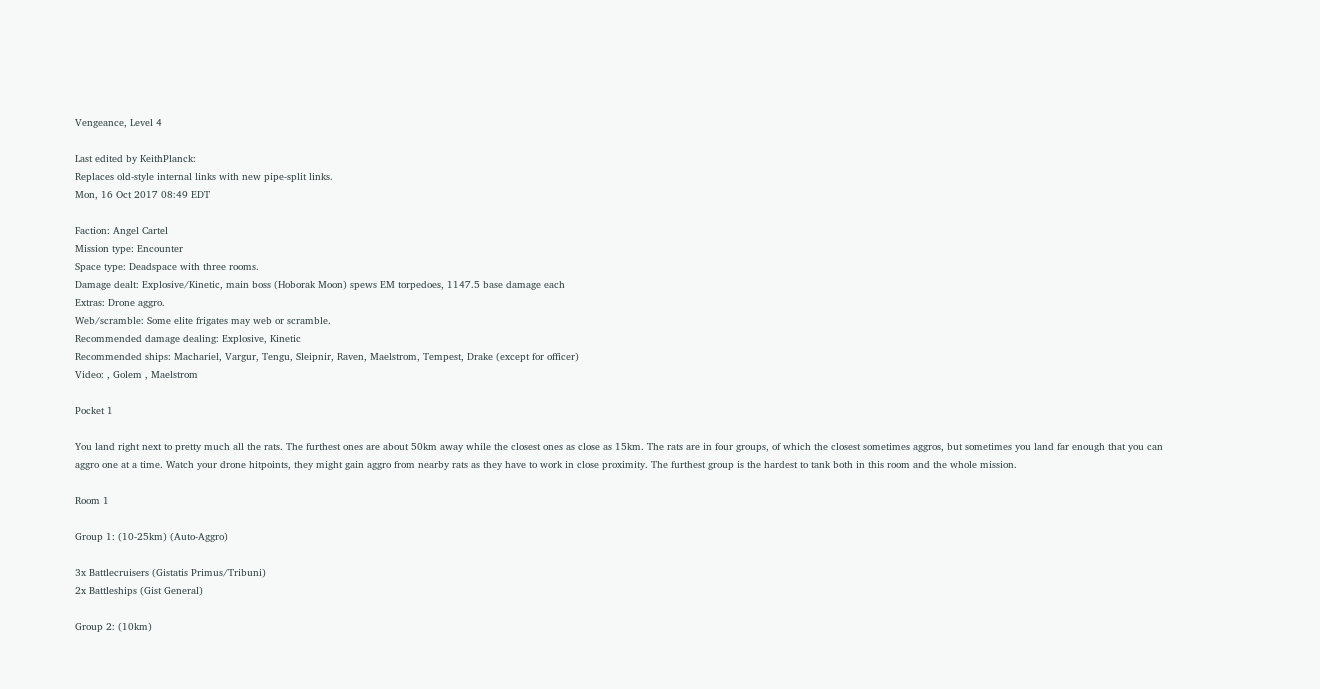Vengeance, Level 4

Last edited by KeithPlanck:
Replaces old-style internal links with new pipe-split links.
Mon, 16 Oct 2017 08:49 EDT

Faction: Angel Cartel
Mission type: Encounter
Space type: Deadspace with three rooms.
Damage dealt: Explosive/Kinetic, main boss (Hoborak Moon) spews EM torpedoes, 1147.5 base damage each
Extras: Drone aggro.
Web/scramble: Some elite frigates may web or scramble.
Recommended damage dealing: Explosive, Kinetic
Recommended ships: Machariel, Vargur, Tengu, Sleipnir, Raven, Maelstrom, Tempest, Drake (except for officer)
Video: , Golem , Maelstrom

Pocket 1

You land right next to pretty much all the rats. The furthest ones are about 50km away while the closest ones as close as 15km. The rats are in four groups, of which the closest sometimes aggros, but sometimes you land far enough that you can aggro one at a time. Watch your drone hitpoints, they might gain aggro from nearby rats as they have to work in close proximity. The furthest group is the hardest to tank both in this room and the whole mission.

Room 1

Group 1: (10-25km) (Auto-Aggro)

3x Battlecruisers (Gistatis Primus/Tribuni)
2x Battleships (Gist General)

Group 2: (10km)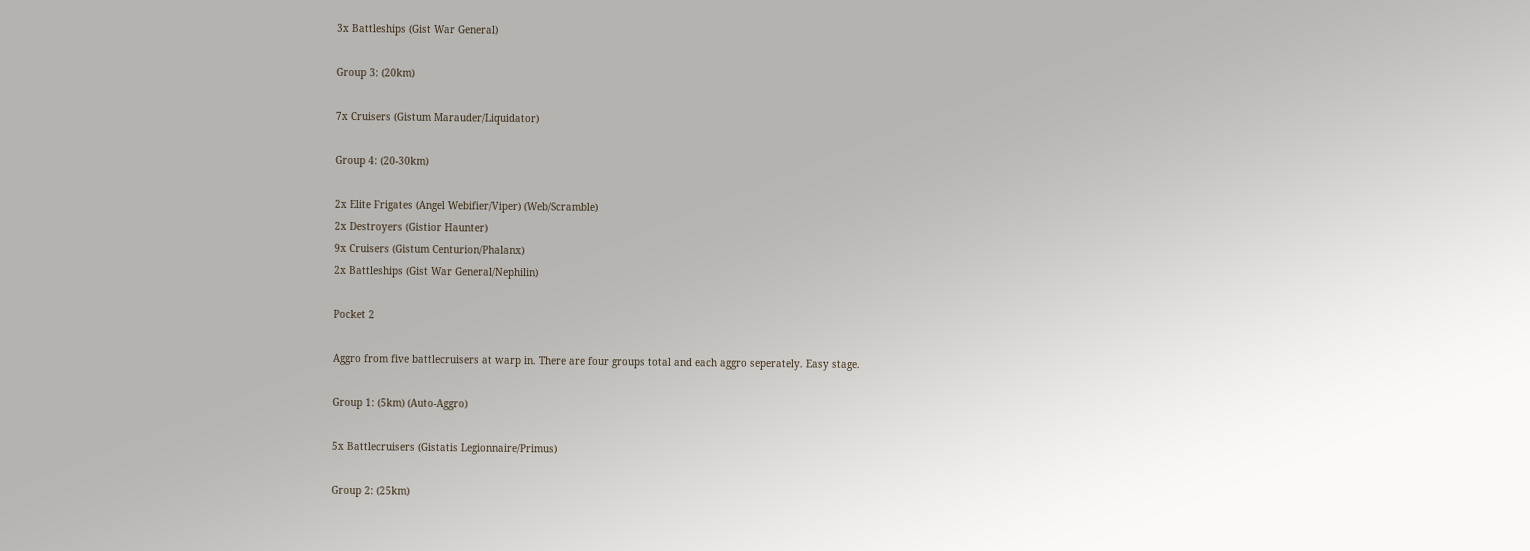3x Battleships (Gist War General)

Group 3: (20km)

7x Cruisers (Gistum Marauder/Liquidator)

Group 4: (20-30km)

2x Elite Frigates (Angel Webifier/Viper) (Web/Scramble)
2x Destroyers (Gistior Haunter)
9x Cruisers (Gistum Centurion/Phalanx)
2x Battleships (Gist War General/Nephilin)

Pocket 2

Aggro from five battlecruisers at warp in. There are four groups total and each aggro seperately. Easy stage.

Group 1: (5km) (Auto-Aggro)

5x Battlecruisers (Gistatis Legionnaire/Primus)

Group 2: (25km)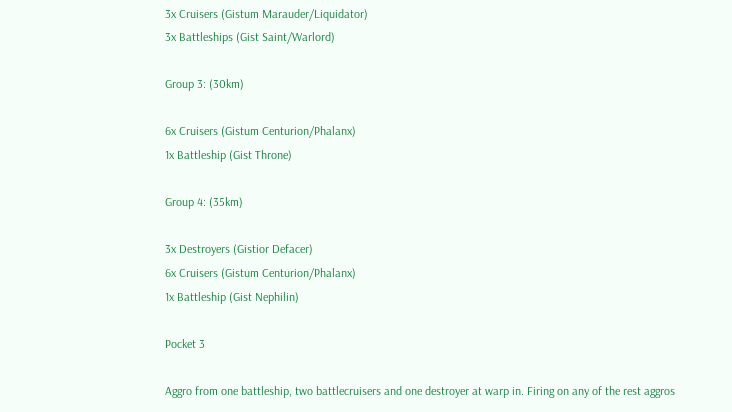3x Cruisers (Gistum Marauder/Liquidator)
3x Battleships (Gist Saint/Warlord)

Group 3: (30km)

6x Cruisers (Gistum Centurion/Phalanx)
1x Battleship (Gist Throne)

Group 4: (35km)

3x Destroyers (Gistior Defacer)
6x Cruisers (Gistum Centurion/Phalanx)
1x Battleship (Gist Nephilin)

Pocket 3

Aggro from one battleship, two battlecruisers and one destroyer at warp in. Firing on any of the rest aggros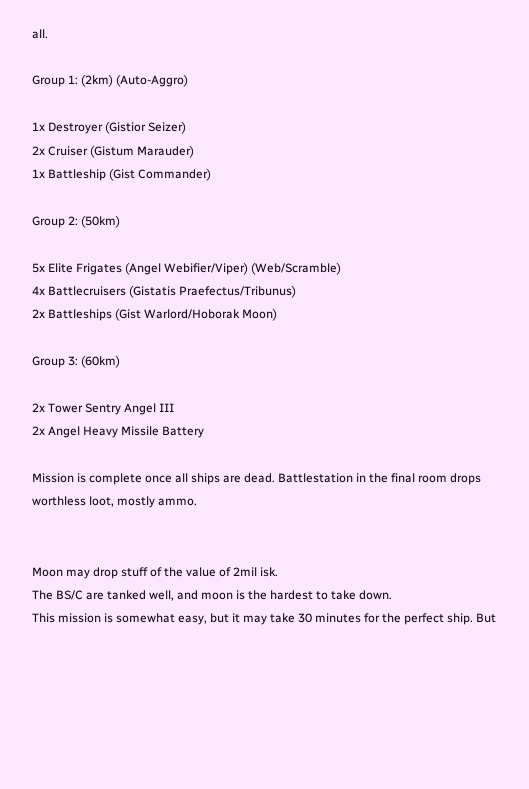all.

Group 1: (2km) (Auto-Aggro)

1x Destroyer (Gistior Seizer)
2x Cruiser (Gistum Marauder)
1x Battleship (Gist Commander)

Group 2: (50km)

5x Elite Frigates (Angel Webifier/Viper) (Web/Scramble)
4x Battlecruisers (Gistatis Praefectus/Tribunus)
2x Battleships (Gist Warlord/Hoborak Moon)

Group 3: (60km)

2x Tower Sentry Angel III
2x Angel Heavy Missile Battery

Mission is complete once all ships are dead. Battlestation in the final room drops worthless loot, mostly ammo.


Moon may drop stuff of the value of 2mil isk.
The BS/C are tanked well, and moon is the hardest to take down.
This mission is somewhat easy, but it may take 30 minutes for the perfect ship. But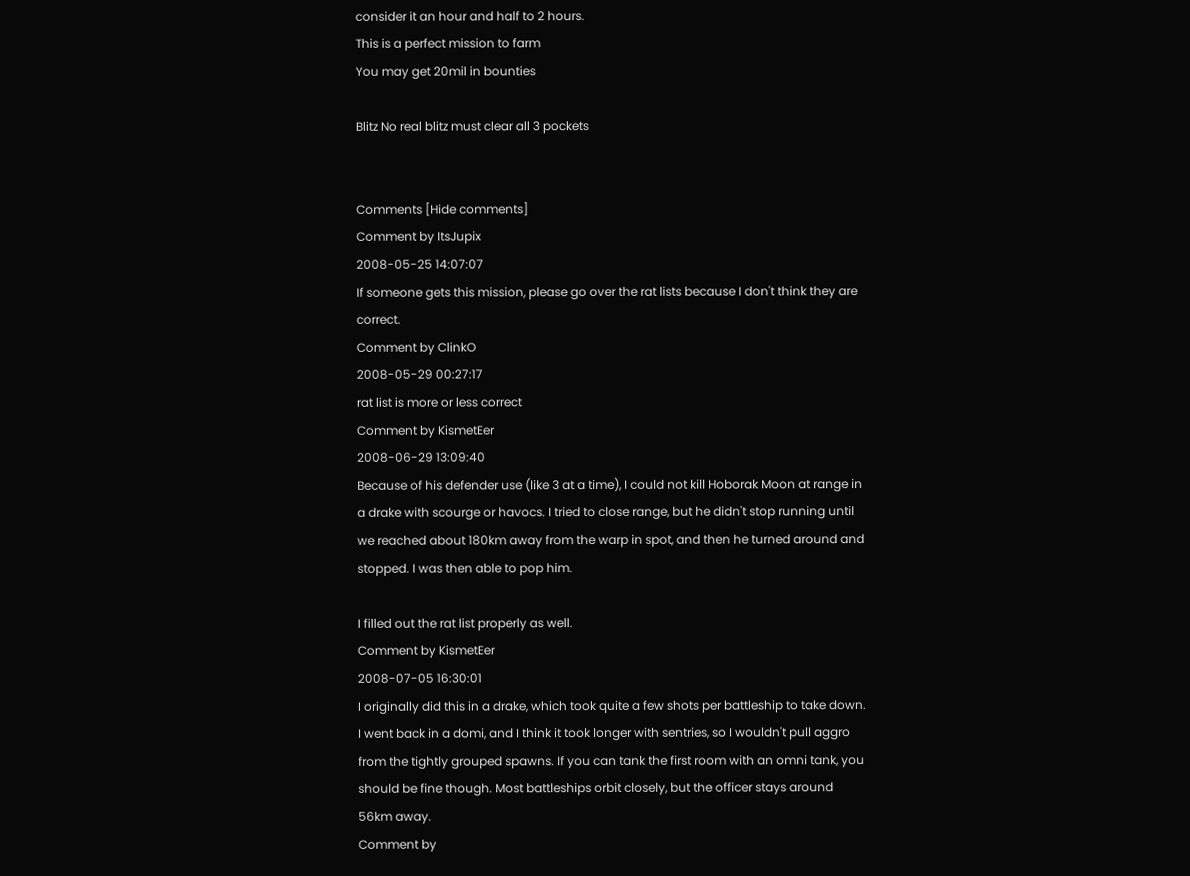consider it an hour and half to 2 hours.
This is a perfect mission to farm
You may get 20mil in bounties

Blitz No real blitz must clear all 3 pockets


Comments [Hide comments]
Comment by ItsJupix
2008-05-25 14:07:07
If someone gets this mission, please go over the rat lists because I don't think they are correct.
Comment by ClinkO
2008-05-29 00:27:17
rat list is more or less correct
Comment by KismetEer
2008-06-29 13:09:40
Because of his defender use (like 3 at a time), I could not kill Hoborak Moon at range in a drake with scourge or havocs. I tried to close range, but he didn't stop running until we reached about 180km away from the warp in spot, and then he turned around and stopped. I was then able to pop him.

I filled out the rat list properly as well.
Comment by KismetEer
2008-07-05 16:30:01
I originally did this in a drake, which took quite a few shots per battleship to take down. I went back in a domi, and I think it took longer with sentries, so I wouldn't pull aggro from the tightly grouped spawns. If you can tank the first room with an omni tank, you should be fine though. Most battleships orbit closely, but the officer stays around 56km away.
Comment by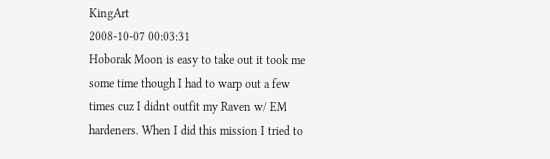KingArt
2008-10-07 00:03:31
Hoborak Moon is easy to take out it took me some time though I had to warp out a few times cuz I didnt outfit my Raven w/ EM hardeners. When I did this mission I tried to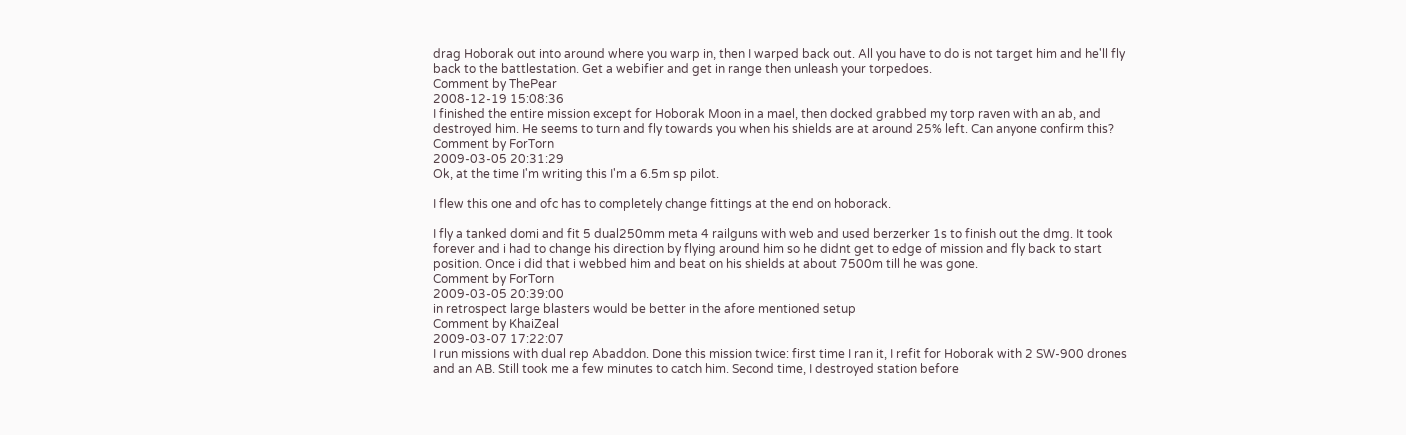drag Hoborak out into around where you warp in, then I warped back out. All you have to do is not target him and he'll fly back to the battlestation. Get a webifier and get in range then unleash your torpedoes.
Comment by ThePear
2008-12-19 15:08:36
I finished the entire mission except for Hoborak Moon in a mael, then docked grabbed my torp raven with an ab, and destroyed him. He seems to turn and fly towards you when his shields are at around 25% left. Can anyone confirm this?
Comment by ForTorn
2009-03-05 20:31:29
Ok, at the time I'm writing this I'm a 6.5m sp pilot.

I flew this one and ofc has to completely change fittings at the end on hoborack.

I fly a tanked domi and fit 5 dual250mm meta 4 railguns with web and used berzerker 1s to finish out the dmg. It took forever and i had to change his direction by flying around him so he didnt get to edge of mission and fly back to start position. Once i did that i webbed him and beat on his shields at about 7500m till he was gone.
Comment by ForTorn
2009-03-05 20:39:00
in retrospect large blasters would be better in the afore mentioned setup
Comment by KhaiZeal
2009-03-07 17:22:07
I run missions with dual rep Abaddon. Done this mission twice: first time I ran it, I refit for Hoborak with 2 SW-900 drones and an AB. Still took me a few minutes to catch him. Second time, I destroyed station before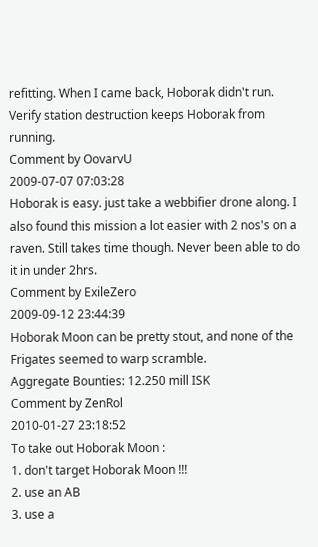refitting. When I came back, Hoborak didn't run. Verify station destruction keeps Hoborak from running.
Comment by OovarvU
2009-07-07 07:03:28
Hoborak is easy. just take a webbifier drone along. I also found this mission a lot easier with 2 nos's on a raven. Still takes time though. Never been able to do it in under 2hrs.
Comment by ExileZero
2009-09-12 23:44:39
Hoborak Moon can be pretty stout, and none of the Frigates seemed to warp scramble.
Aggregate Bounties: 12.250 mill ISK
Comment by ZenRol
2010-01-27 23:18:52
To take out Hoborak Moon :
1. don't target Hoborak Moon !!!
2. use an AB
3. use a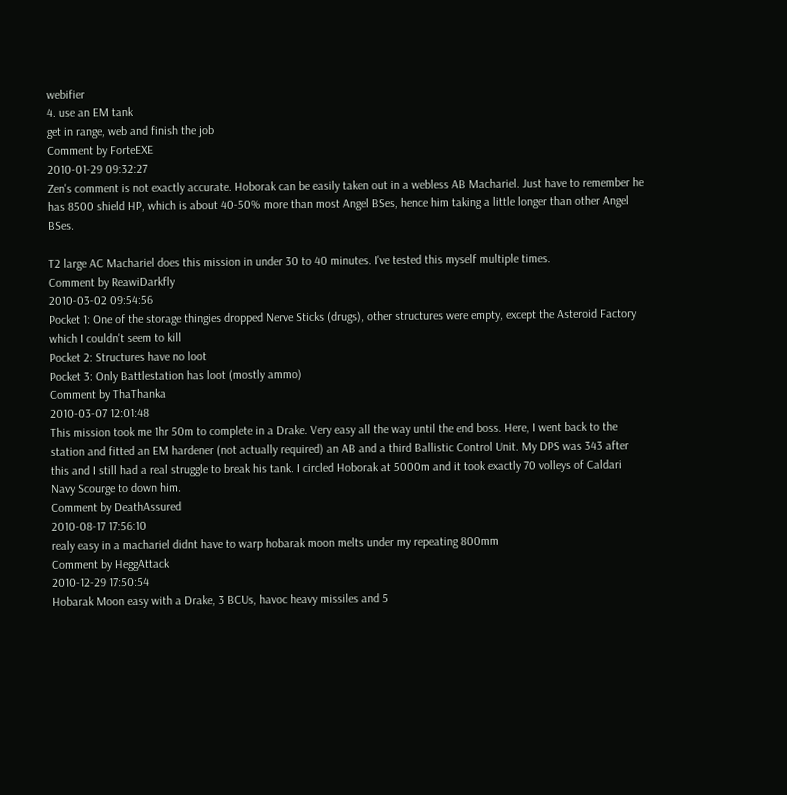webifier
4. use an EM tank
get in range, web and finish the job
Comment by ForteEXE
2010-01-29 09:32:27
Zen's comment is not exactly accurate. Hoborak can be easily taken out in a webless AB Machariel. Just have to remember he has 8500 shield HP, which is about 40-50% more than most Angel BSes, hence him taking a little longer than other Angel BSes.

T2 large AC Machariel does this mission in under 30 to 40 minutes. I've tested this myself multiple times.
Comment by ReawiDarkfly
2010-03-02 09:54:56
Pocket 1: One of the storage thingies dropped Nerve Sticks (drugs), other structures were empty, except the Asteroid Factory which I couldn't seem to kill
Pocket 2: Structures have no loot
Pocket 3: Only Battlestation has loot (mostly ammo)
Comment by ThaThanka
2010-03-07 12:01:48
This mission took me 1hr 50m to complete in a Drake. Very easy all the way until the end boss. Here, I went back to the station and fitted an EM hardener (not actually required) an AB and a third Ballistic Control Unit. My DPS was 343 after this and I still had a real struggle to break his tank. I circled Hoborak at 5000m and it took exactly 70 volleys of Caldari Navy Scourge to down him.
Comment by DeathAssured
2010-08-17 17:56:10
realy easy in a machariel didnt have to warp hobarak moon melts under my repeating 800mm
Comment by HeggAttack
2010-12-29 17:50:54
Hobarak Moon easy with a Drake, 3 BCUs, havoc heavy missiles and 5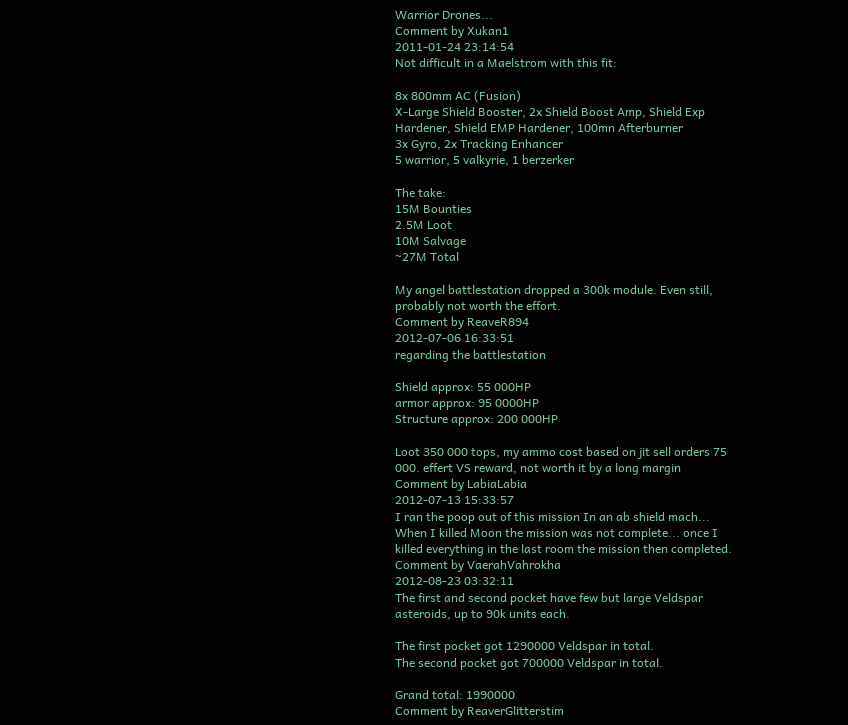Warrior Drones...
Comment by Xukan1
2011-01-24 23:14:54
Not difficult in a Maelstrom with this fit:

8x 800mm AC (Fusion)
X-Large Shield Booster, 2x Shield Boost Amp, Shield Exp Hardener, Shield EMP Hardener, 100mn Afterburner
3x Gyro, 2x Tracking Enhancer
5 warrior, 5 valkyrie, 1 berzerker

The take:
15M Bounties
2.5M Loot
10M Salvage
~27M Total

My angel battlestation dropped a 300k module. Even still, probably not worth the effort.
Comment by ReaveR894
2012-07-06 16:33:51
regarding the battlestation

Shield approx: 55 000HP
armor approx: 95 0000HP
Structure approx: 200 000HP

Loot 350 000 tops, my ammo cost based on jit sell orders 75 000. effert VS reward, not worth it by a long margin
Comment by LabiaLabia
2012-07-13 15:33:57
I ran the poop out of this mission In an ab shield mach... When I killed Moon the mission was not complete... once I killed everything in the last room the mission then completed.
Comment by VaerahVahrokha
2012-08-23 03:32:11
The first and second pocket have few but large Veldspar asteroids, up to 90k units each.

The first pocket got 1290000 Veldspar in total.
The second pocket got 700000 Veldspar in total.

Grand total: 1990000
Comment by ReaverGlitterstim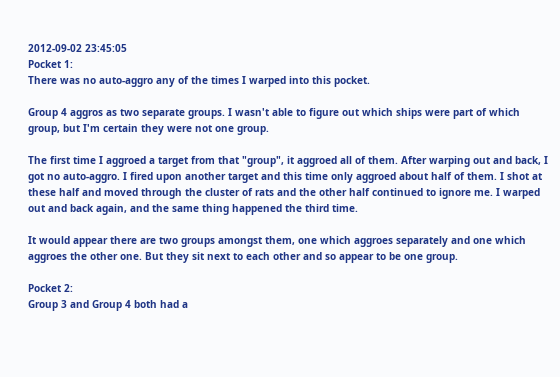2012-09-02 23:45:05
Pocket 1:
There was no auto-aggro any of the times I warped into this pocket.

Group 4 aggros as two separate groups. I wasn't able to figure out which ships were part of which group, but I'm certain they were not one group.

The first time I aggroed a target from that "group", it aggroed all of them. After warping out and back, I got no auto-aggro. I fired upon another target and this time only aggroed about half of them. I shot at these half and moved through the cluster of rats and the other half continued to ignore me. I warped out and back again, and the same thing happened the third time.

It would appear there are two groups amongst them, one which aggroes separately and one which aggroes the other one. But they sit next to each other and so appear to be one group.

Pocket 2:
Group 3 and Group 4 both had a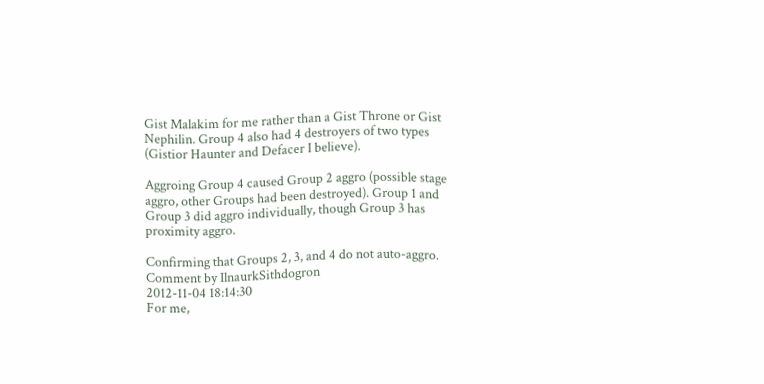Gist Malakim for me rather than a Gist Throne or Gist Nephilin. Group 4 also had 4 destroyers of two types (Gistior Haunter and Defacer I believe).

Aggroing Group 4 caused Group 2 aggro (possible stage aggro, other Groups had been destroyed). Group 1 and Group 3 did aggro individually, though Group 3 has proximity aggro.

Confirming that Groups 2, 3, and 4 do not auto-aggro.
Comment by IlnaurkSithdogron
2012-11-04 18:14:30
For me,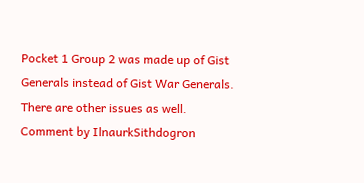Pocket 1 Group 2 was made up of Gist Generals instead of Gist War Generals. There are other issues as well.
Comment by IlnaurkSithdogron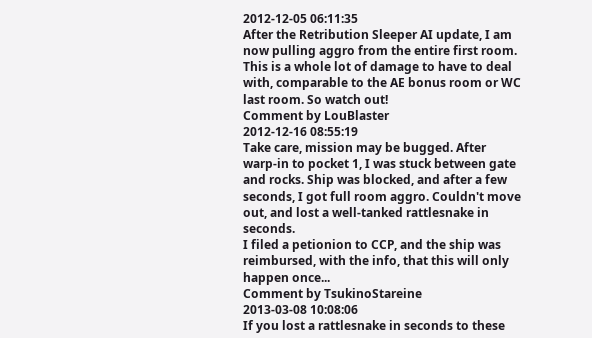2012-12-05 06:11:35
After the Retribution Sleeper AI update, I am now pulling aggro from the entire first room. This is a whole lot of damage to have to deal with, comparable to the AE bonus room or WC last room. So watch out!
Comment by LouBlaster
2012-12-16 08:55:19
Take care, mission may be bugged. After warp-in to pocket 1, I was stuck between gate and rocks. Ship was blocked, and after a few seconds, I got full room aggro. Couldn't move out, and lost a well-tanked rattlesnake in seconds.
I filed a petionion to CCP, and the ship was reimbursed, with the info, that this will only happen once...
Comment by TsukinoStareine
2013-03-08 10:08:06
If you lost a rattlesnake in seconds to these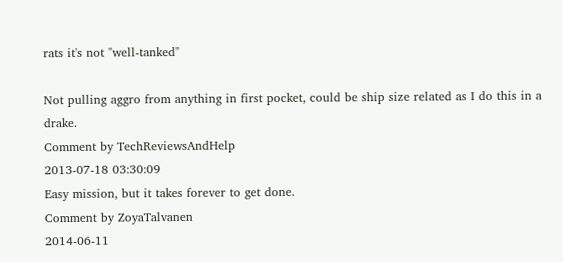rats it's not "well-tanked"

Not pulling aggro from anything in first pocket, could be ship size related as I do this in a drake.
Comment by TechReviewsAndHelp
2013-07-18 03:30:09
Easy mission, but it takes forever to get done.
Comment by ZoyaTalvanen
2014-06-11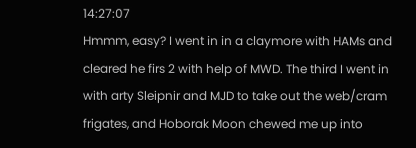14:27:07
Hmmm, easy? I went in in a claymore with HAMs and cleared he firs 2 with help of MWD. The third I went in with arty Sleipnir and MJD to take out the web/cram frigates, and Hoborak Moon chewed me up into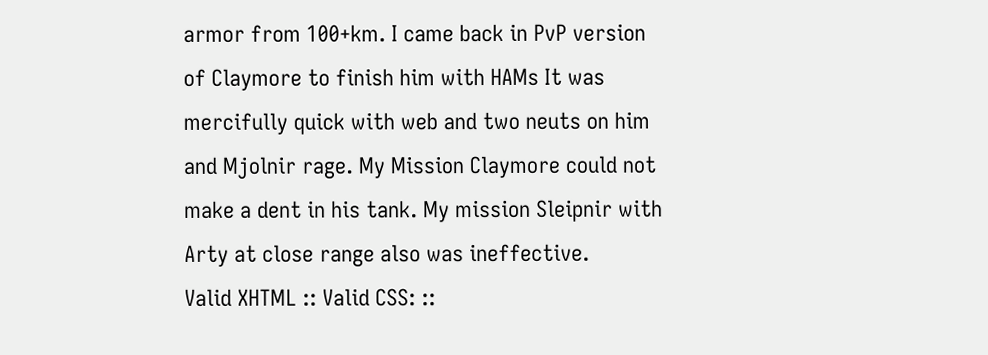armor from 100+km. I came back in PvP version of Claymore to finish him with HAMs It was mercifully quick with web and two neuts on him and Mjolnir rage. My Mission Claymore could not make a dent in his tank. My mission Sleipnir with Arty at close range also was ineffective.
Valid XHTML :: Valid CSS: ::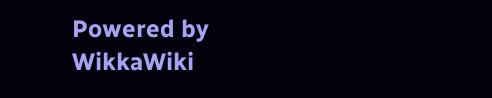Powered by WikkaWiki